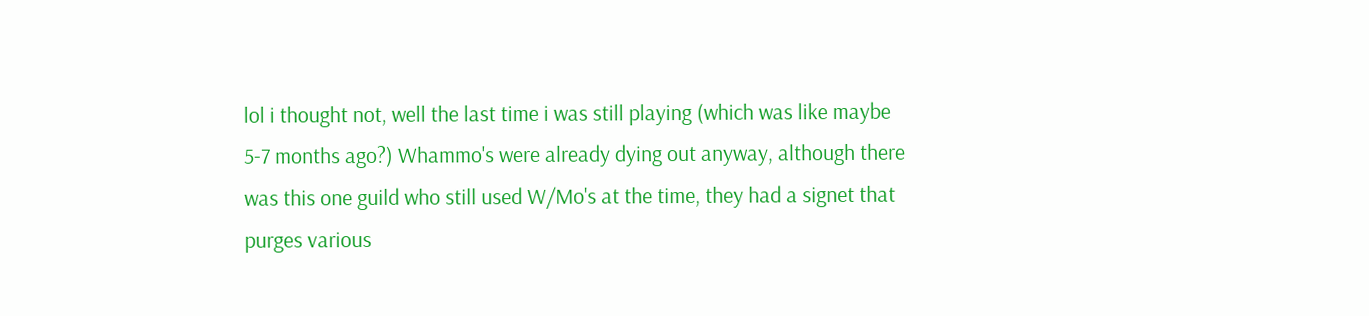lol i thought not, well the last time i was still playing (which was like maybe 5-7 months ago?) Whammo's were already dying out anyway, although there was this one guild who still used W/Mo's at the time, they had a signet that purges various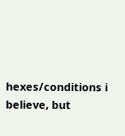hexes/conditions i believe, but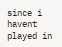since i havent played in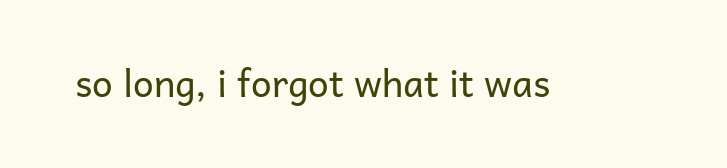so long, i forgot what it was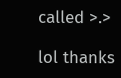called >.>

lol thanks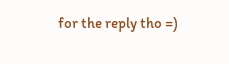for the reply tho =)